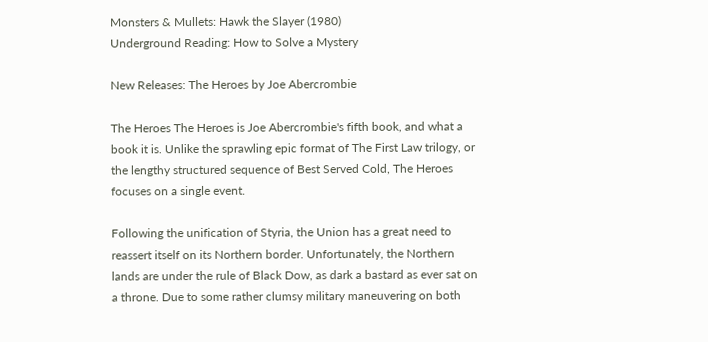Monsters & Mullets: Hawk the Slayer (1980)
Underground Reading: How to Solve a Mystery

New Releases: The Heroes by Joe Abercrombie

The Heroes The Heroes is Joe Abercrombie's fifth book, and what a book it is. Unlike the sprawling epic format of The First Law trilogy, or the lengthy structured sequence of Best Served Cold, The Heroes focuses on a single event.

Following the unification of Styria, the Union has a great need to reassert itself on its Northern border. Unfortunately, the Northern lands are under the rule of Black Dow, as dark a bastard as ever sat on a throne. Due to some rather clumsy military maneuvering on both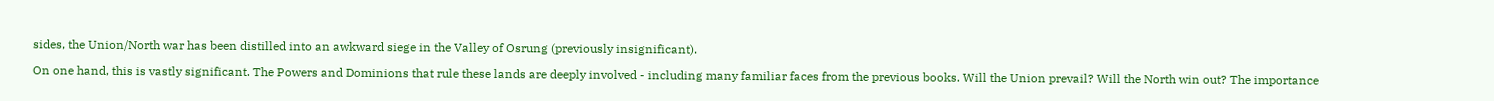sides, the Union/North war has been distilled into an awkward siege in the Valley of Osrung (previously insignificant).

On one hand, this is vastly significant. The Powers and Dominions that rule these lands are deeply involved - including many familiar faces from the previous books. Will the Union prevail? Will the North win out? The importance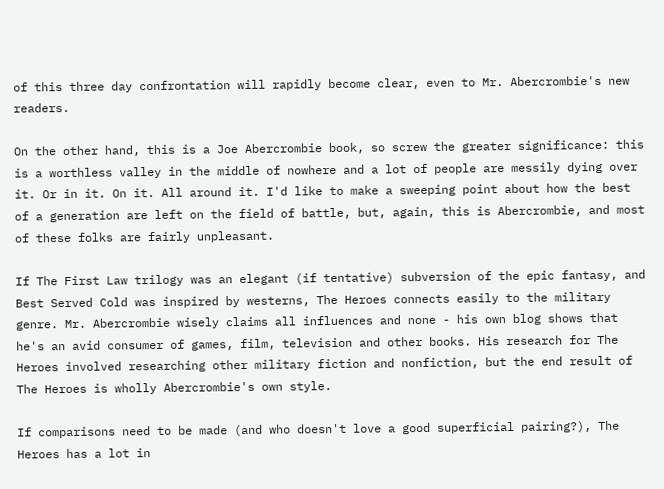of this three day confrontation will rapidly become clear, even to Mr. Abercrombie's new readers.

On the other hand, this is a Joe Abercrombie book, so screw the greater significance: this is a worthless valley in the middle of nowhere and a lot of people are messily dying over it. Or in it. On it. All around it. I'd like to make a sweeping point about how the best of a generation are left on the field of battle, but, again, this is Abercrombie, and most of these folks are fairly unpleasant.

If The First Law trilogy was an elegant (if tentative) subversion of the epic fantasy, and Best Served Cold was inspired by westerns, The Heroes connects easily to the military genre. Mr. Abercrombie wisely claims all influences and none - his own blog shows that he's an avid consumer of games, film, television and other books. His research for The Heroes involved researching other military fiction and nonfiction, but the end result of The Heroes is wholly Abercrombie's own style.

If comparisons need to be made (and who doesn't love a good superficial pairing?), The Heroes has a lot in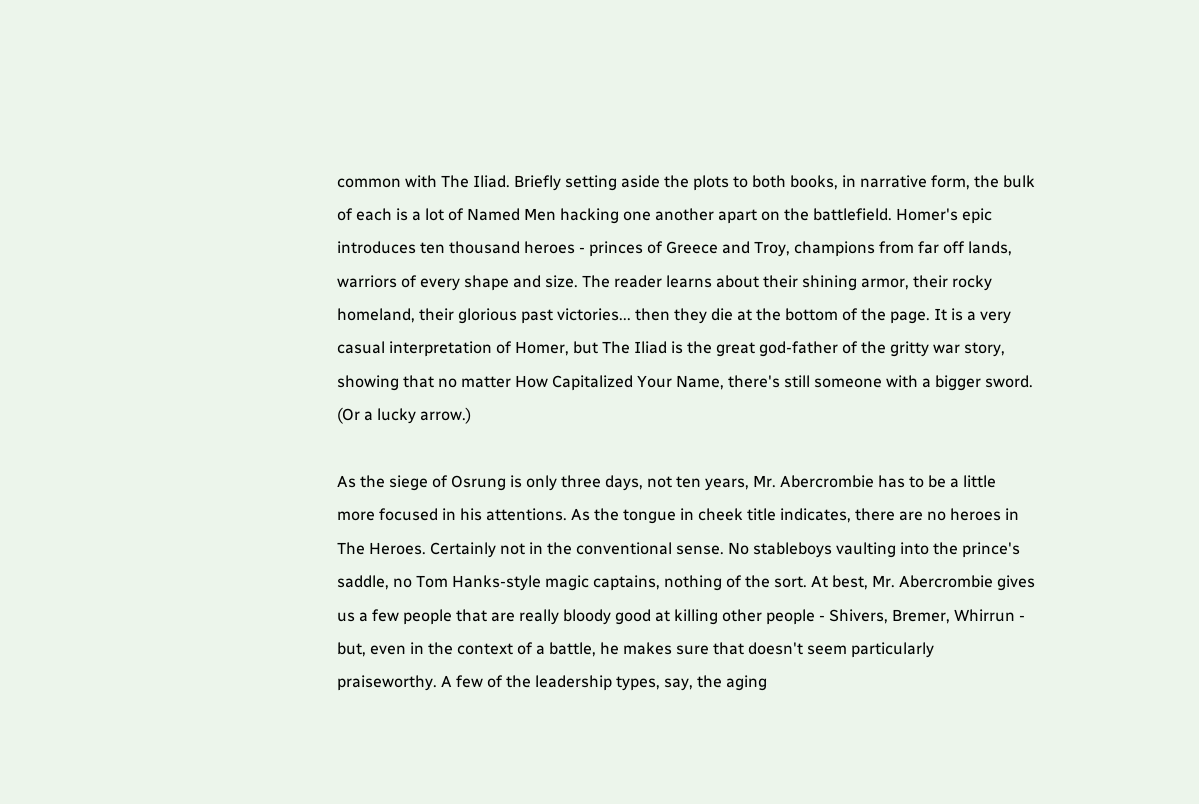common with The Iliad. Briefly setting aside the plots to both books, in narrative form, the bulk of each is a lot of Named Men hacking one another apart on the battlefield. Homer's epic introduces ten thousand heroes - princes of Greece and Troy, champions from far off lands, warriors of every shape and size. The reader learns about their shining armor, their rocky homeland, their glorious past victories... then they die at the bottom of the page. It is a very casual interpretation of Homer, but The Iliad is the great god-father of the gritty war story, showing that no matter How Capitalized Your Name, there's still someone with a bigger sword. (Or a lucky arrow.)

As the siege of Osrung is only three days, not ten years, Mr. Abercrombie has to be a little more focused in his attentions. As the tongue in cheek title indicates, there are no heroes in The Heroes. Certainly not in the conventional sense. No stableboys vaulting into the prince's saddle, no Tom Hanks-style magic captains, nothing of the sort. At best, Mr. Abercrombie gives us a few people that are really bloody good at killing other people - Shivers, Bremer, Whirrun - but, even in the context of a battle, he makes sure that doesn't seem particularly praiseworthy. A few of the leadership types, say, the aging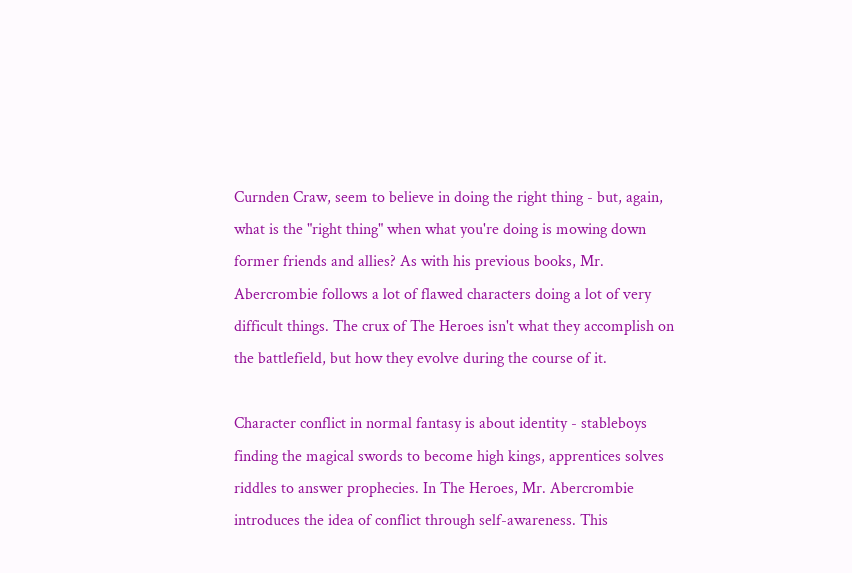Curnden Craw, seem to believe in doing the right thing - but, again, what is the "right thing" when what you're doing is mowing down former friends and allies? As with his previous books, Mr. Abercrombie follows a lot of flawed characters doing a lot of very difficult things. The crux of The Heroes isn't what they accomplish on the battlefield, but how they evolve during the course of it.

Character conflict in normal fantasy is about identity - stableboys finding the magical swords to become high kings, apprentices solves riddles to answer prophecies. In The Heroes, Mr. Abercrombie introduces the idea of conflict through self-awareness. This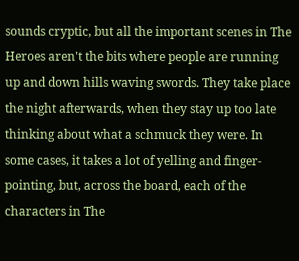sounds cryptic, but all the important scenes in The Heroes aren't the bits where people are running up and down hills waving swords. They take place the night afterwards, when they stay up too late thinking about what a schmuck they were. In some cases, it takes a lot of yelling and finger-pointing, but, across the board, each of the characters in The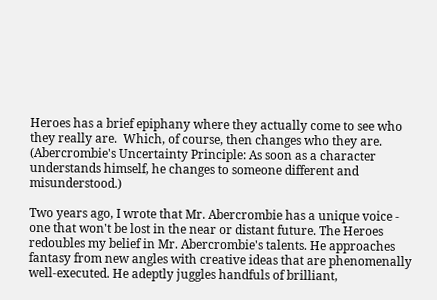Heroes has a brief epiphany where they actually come to see who they really are.  Which, of course, then changes who they are. (Abercrombie's Uncertainty Principle: As soon as a character understands himself, he changes to someone different and misunderstood.)

Two years ago, I wrote that Mr. Abercrombie has a unique voice - one that won't be lost in the near or distant future. The Heroes redoubles my belief in Mr. Abercrombie's talents. He approaches fantasy from new angles with creative ideas that are phenomenally well-executed. He adeptly juggles handfuls of brilliant,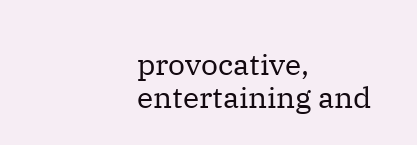provocative, entertaining and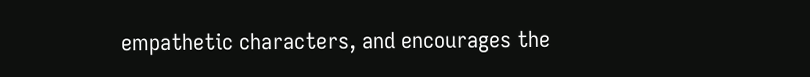empathetic characters, and encourages the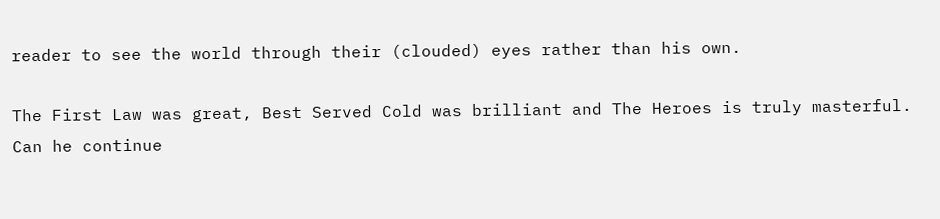reader to see the world through their (clouded) eyes rather than his own.

The First Law was great, Best Served Cold was brilliant and The Heroes is truly masterful. Can he continue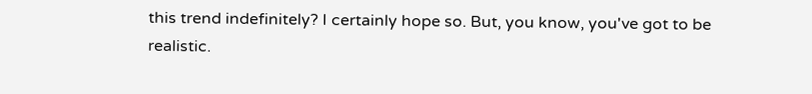this trend indefinitely? I certainly hope so. But, you know, you've got to be realistic.